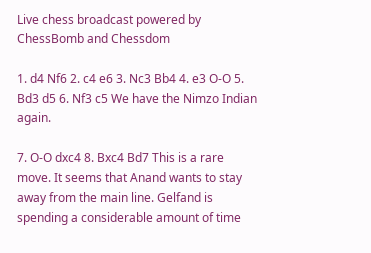Live chess broadcast powered by ChessBomb and Chessdom

1. d4 Nf6 2. c4 e6 3. Nc3 Bb4 4. e3 O-O 5. Bd3 d5 6. Nf3 c5 We have the Nimzo Indian again.

7. O-O dxc4 8. Bxc4 Bd7 This is a rare move. It seems that Anand wants to stay away from the main line. Gelfand is spending a considerable amount of time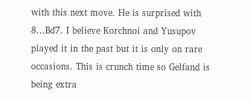with this next move. He is surprised with 8…Bd7. I believe Korchnoi and Yusupov played it in the past but it is only on rare occasions. This is crunch time so Gelfand is being extra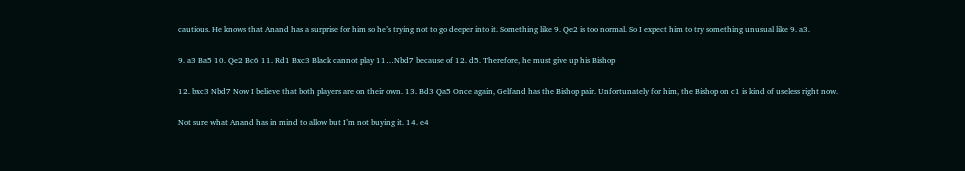cautious. He knows that Anand has a surprise for him so he’s trying not to go deeper into it. Something like 9. Qe2 is too normal. So I expect him to try something unusual like 9. a3.

9. a3 Ba5 10. Qe2 Bc6 11. Rd1 Bxc3 Black cannot play 11…Nbd7 because of 12. d5. Therefore, he must give up his Bishop

12. bxc3 Nbd7 Now I believe that both players are on their own. 13. Bd3 Qa5 Once again, Gelfand has the Bishop pair. Unfortunately for him, the Bishop on c1 is kind of useless right now.

Not sure what Anand has in mind to allow but I’m not buying it. 14. e4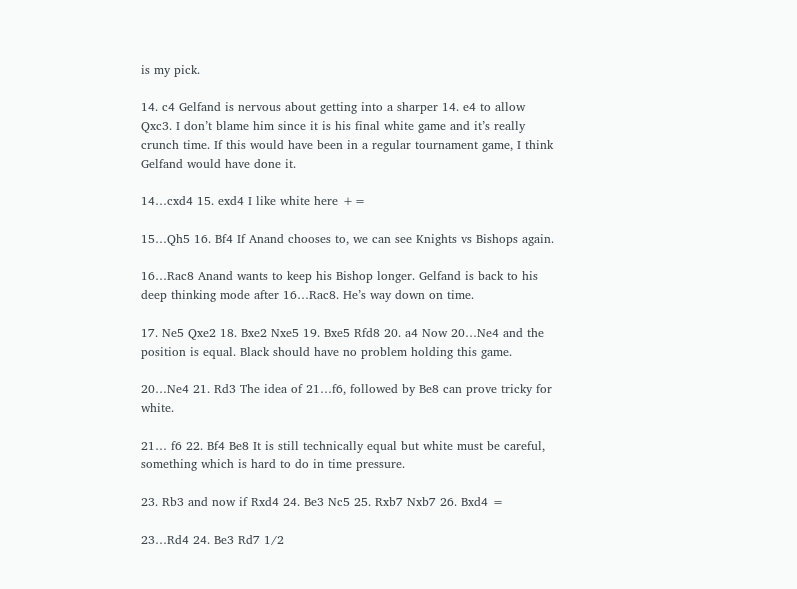is my pick.

14. c4 Gelfand is nervous about getting into a sharper 14. e4 to allow Qxc3. I don’t blame him since it is his final white game and it’s really crunch time. If this would have been in a regular tournament game, I think Gelfand would have done it.

14…cxd4 15. exd4 I like white here +=

15…Qh5 16. Bf4 If Anand chooses to, we can see Knights vs Bishops again.

16…Rac8 Anand wants to keep his Bishop longer. Gelfand is back to his deep thinking mode after 16…Rac8. He’s way down on time.

17. Ne5 Qxe2 18. Bxe2 Nxe5 19. Bxe5 Rfd8 20. a4 Now 20…Ne4 and the position is equal. Black should have no problem holding this game.

20…Ne4 21. Rd3 The idea of 21…f6, followed by Be8 can prove tricky for white.

21… f6 22. Bf4 Be8 It is still technically equal but white must be careful, something which is hard to do in time pressure.

23. Rb3 and now if Rxd4 24. Be3 Nc5 25. Rxb7 Nxb7 26. Bxd4 =

23…Rd4 24. Be3 Rd7 1/2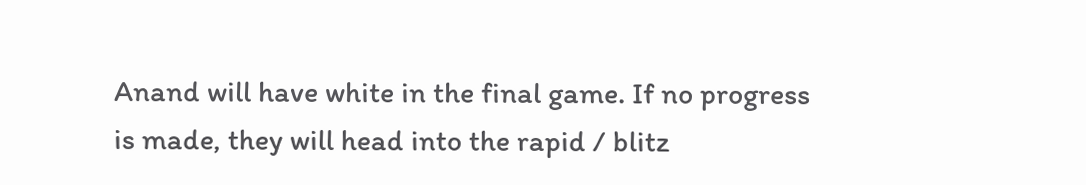Anand will have white in the final game. If no progress is made, they will head into the rapid / blitz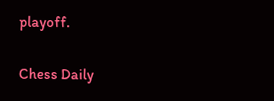playoff.

Chess Daily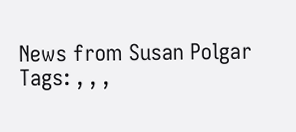News from Susan Polgar
Tags: , , ,